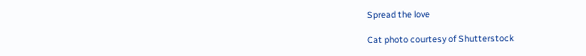Spread the love

Cat photo courtesy of Shutterstock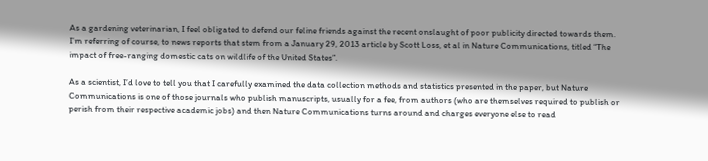As a gardening veterinarian, I feel obligated to defend our feline friends against the recent onslaught of poor publicity directed towards them.  I’m referring of course, to news reports that stem from a January 29, 2013 article by Scott Loss, et al in Nature Communications, titled “The impact of free-ranging domestic cats on wildlife of the United States”.

As a scientist, I’d love to tell you that I carefully examined the data collection methods and statistics presented in the paper, but Nature Communications is one of those journals who publish manuscripts, usually for a fee, from authors (who are themselves required to publish or perish from their respective academic jobs) and then Nature Communications turns around and charges everyone else to read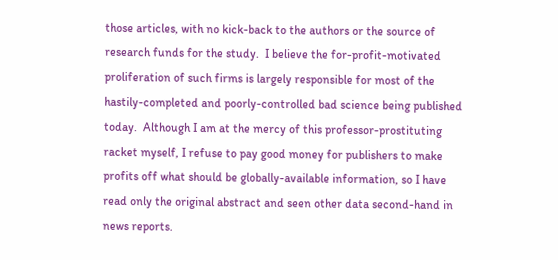those articles, with no kick-back to the authors or the source of research funds for the study.  I believe the for-profit-motivated proliferation of such firms is largely responsible for most of the hastily-completed and poorly-controlled bad science being published today.  Although I am at the mercy of this professor-prostituting racket myself, I refuse to pay good money for publishers to make profits off what should be globally-available information, so I have read only the original abstract and seen other data second-hand in news reports.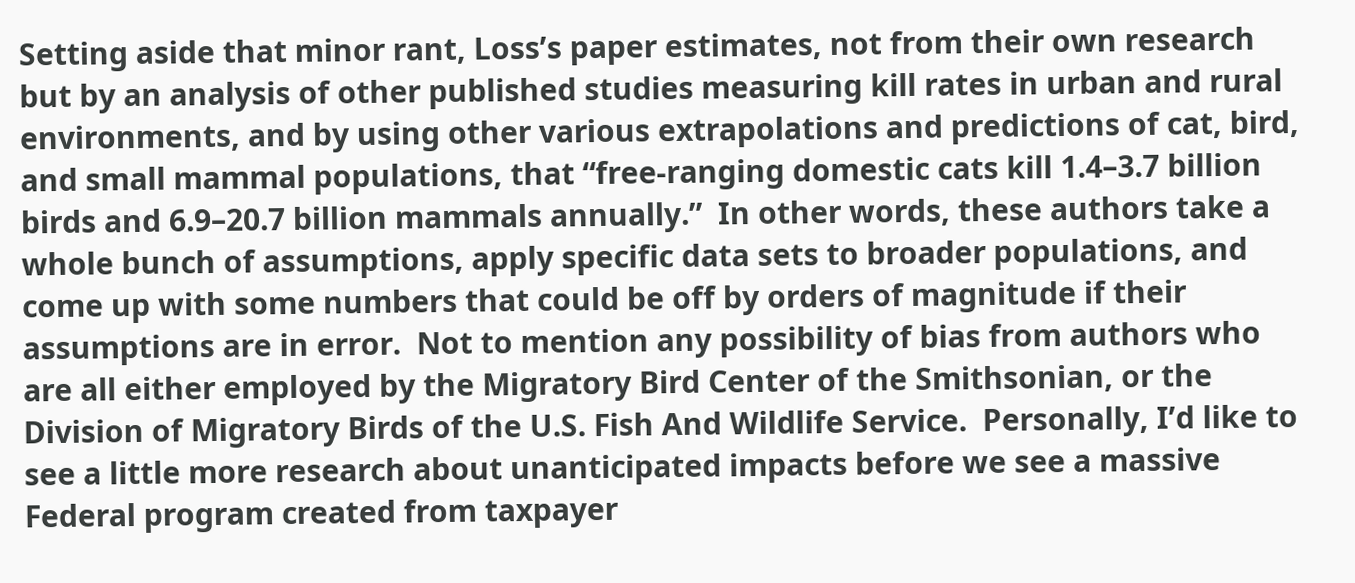Setting aside that minor rant, Loss’s paper estimates, not from their own research but by an analysis of other published studies measuring kill rates in urban and rural environments, and by using other various extrapolations and predictions of cat, bird, and small mammal populations, that “free-ranging domestic cats kill 1.4–3.7 billion birds and 6.9–20.7 billion mammals annually.”  In other words, these authors take a whole bunch of assumptions, apply specific data sets to broader populations, and come up with some numbers that could be off by orders of magnitude if their assumptions are in error.  Not to mention any possibility of bias from authors who are all either employed by the Migratory Bird Center of the Smithsonian, or the Division of Migratory Birds of the U.S. Fish And Wildlife Service.  Personally, I’d like to see a little more research about unanticipated impacts before we see a massive Federal program created from taxpayer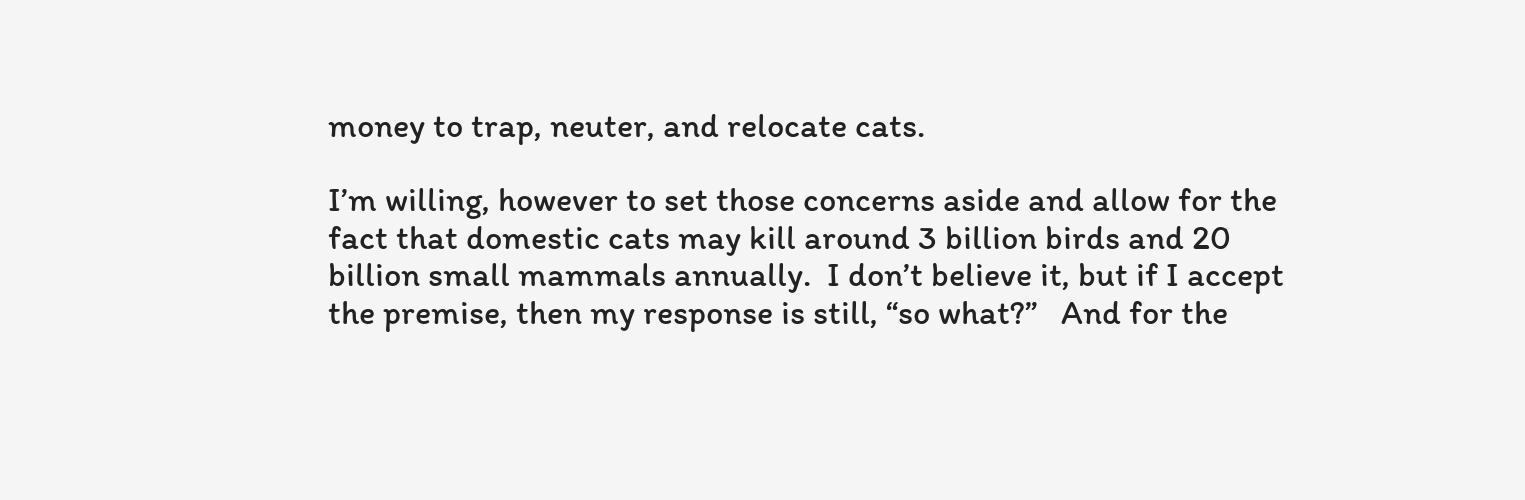money to trap, neuter, and relocate cats.

I’m willing, however to set those concerns aside and allow for the fact that domestic cats may kill around 3 billion birds and 20 billion small mammals annually.  I don’t believe it, but if I accept the premise, then my response is still, “so what?”   And for the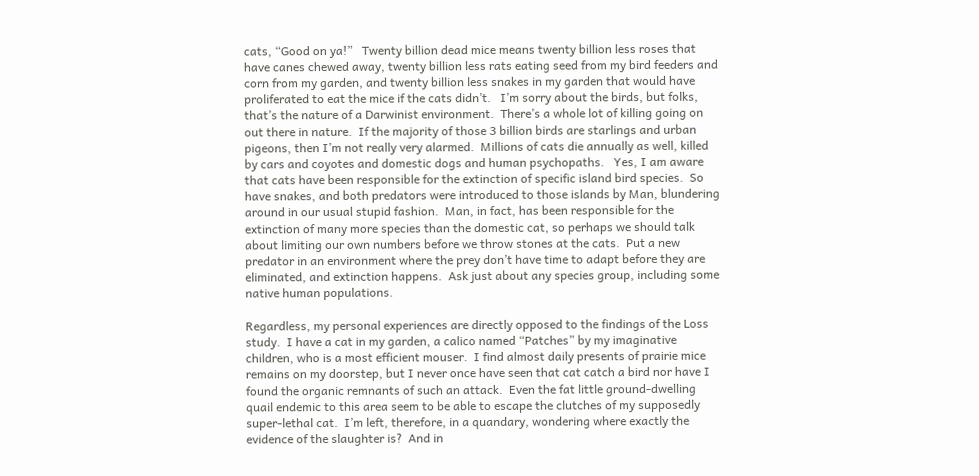cats, “Good on ya!”   Twenty billion dead mice means twenty billion less roses that have canes chewed away, twenty billion less rats eating seed from my bird feeders and corn from my garden, and twenty billion less snakes in my garden that would have proliferated to eat the mice if the cats didn’t.   I’m sorry about the birds, but folks, that’s the nature of a Darwinist environment.  There’s a whole lot of killing going on out there in nature.  If the majority of those 3 billion birds are starlings and urban pigeons, then I’m not really very alarmed.  Millions of cats die annually as well, killed by cars and coyotes and domestic dogs and human psychopaths.   Yes, I am aware that cats have been responsible for the extinction of specific island bird species.  So have snakes, and both predators were introduced to those islands by Man, blundering around in our usual stupid fashion.  Man, in fact, has been responsible for the extinction of many more species than the domestic cat, so perhaps we should talk about limiting our own numbers before we throw stones at the cats.  Put a new predator in an environment where the prey don’t have time to adapt before they are eliminated, and extinction happens.  Ask just about any species group, including some native human populations.

Regardless, my personal experiences are directly opposed to the findings of the Loss study.  I have a cat in my garden, a calico named “Patches” by my imaginative children, who is a most efficient mouser.  I find almost daily presents of prairie mice remains on my doorstep, but I never once have seen that cat catch a bird nor have I found the organic remnants of such an attack.  Even the fat little ground-dwelling quail endemic to this area seem to be able to escape the clutches of my supposedly super-lethal cat.  I’m left, therefore, in a quandary, wondering where exactly the evidence of the slaughter is?  And in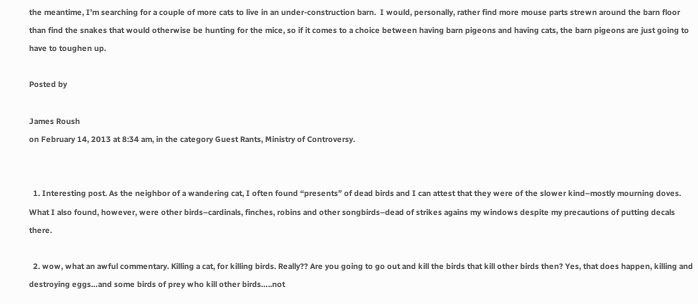the meantime, I’m searching for a couple of more cats to live in an under-construction barn.  I would, personally, rather find more mouse parts strewn around the barn floor than find the snakes that would otherwise be hunting for the mice, so if it comes to a choice between having barn pigeons and having cats, the barn pigeons are just going to have to toughen up.

Posted by

James Roush
on February 14, 2013 at 8:34 am, in the category Guest Rants, Ministry of Controversy.


  1. Interesting post. As the neighbor of a wandering cat, I often found “presents” of dead birds and I can attest that they were of the slower kind–mostly mourning doves. What I also found, however, were other birds–cardinals, finches, robins and other songbirds–dead of strikes agains my windows despite my precautions of putting decals there.

  2. wow, what an awful commentary. Killing a cat, for killing birds. Really?? Are you going to go out and kill the birds that kill other birds then? Yes, that does happen, killing and destroying eggs…and some birds of prey who kill other birds…..not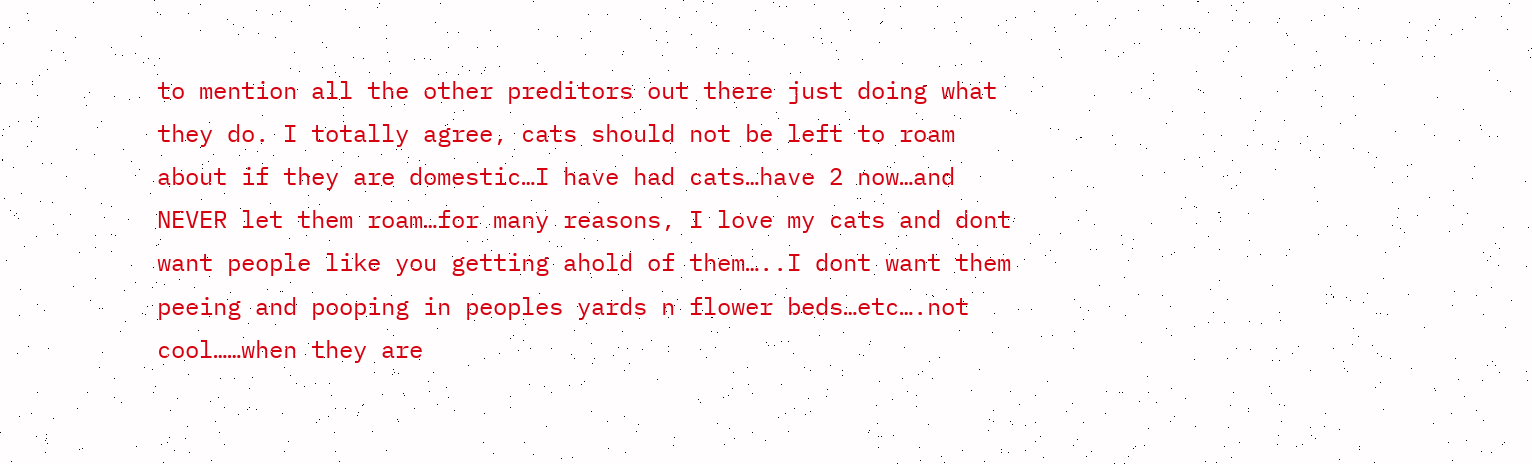to mention all the other preditors out there just doing what they do. I totally agree, cats should not be left to roam about if they are domestic…I have had cats…have 2 now…and NEVER let them roam…for many reasons, I love my cats and dont want people like you getting ahold of them…..I dont want them peeing and pooping in peoples yards n flower beds…etc….not cool……when they are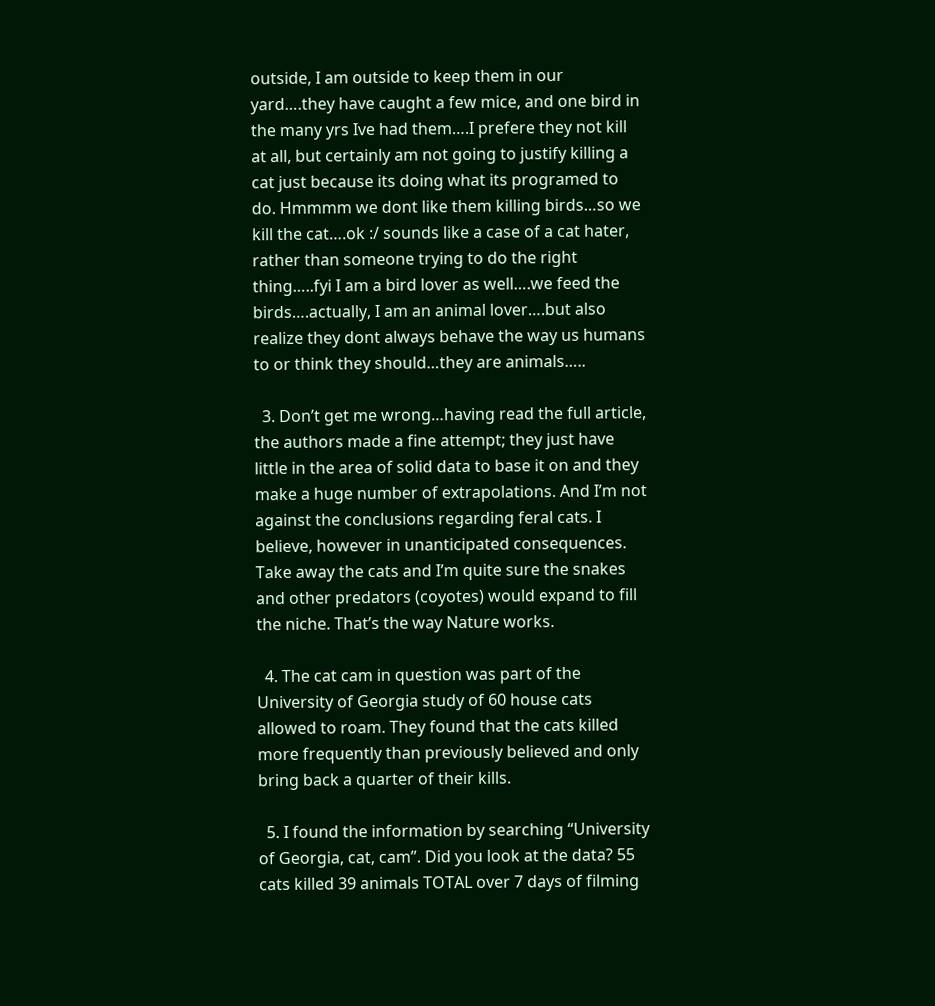outside, I am outside to keep them in our yard….they have caught a few mice, and one bird in the many yrs Ive had them….I prefere they not kill at all, but certainly am not going to justify killing a cat just because its doing what its programed to do. Hmmmm we dont like them killing birds…so we kill the cat….ok :/ sounds like a case of a cat hater, rather than someone trying to do the right thing…..fyi I am a bird lover as well….we feed the birds….actually, I am an animal lover….but also realize they dont always behave the way us humans to or think they should…they are animals…..

  3. Don’t get me wrong…having read the full article, the authors made a fine attempt; they just have little in the area of solid data to base it on and they make a huge number of extrapolations. And I’m not against the conclusions regarding feral cats. I believe, however in unanticipated consequences. Take away the cats and I’m quite sure the snakes and other predators (coyotes) would expand to fill the niche. That’s the way Nature works.

  4. The cat cam in question was part of the University of Georgia study of 60 house cats allowed to roam. They found that the cats killed more frequently than previously believed and only bring back a quarter of their kills.

  5. I found the information by searching “University of Georgia, cat, cam”. Did you look at the data? 55 cats killed 39 animals TOTAL over 7 days of filming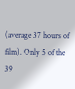(average 37 hours of film). Only 5 of the 39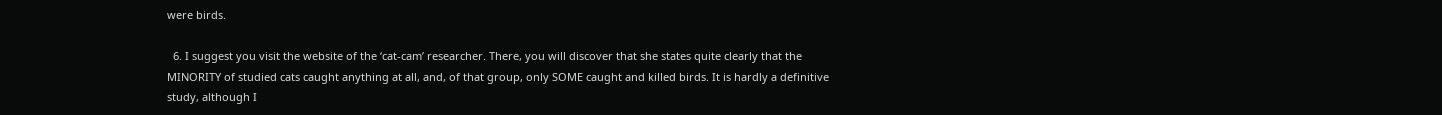were birds.

  6. I suggest you visit the website of the ‘cat-cam’ researcher. There, you will discover that she states quite clearly that the MINORITY of studied cats caught anything at all, and, of that group, only SOME caught and killed birds. It is hardly a definitive study, although I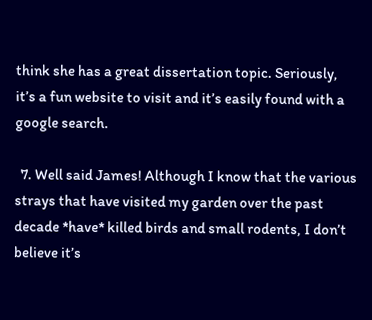think she has a great dissertation topic. Seriously, it’s a fun website to visit and it’s easily found with a google search.

  7. Well said James! Although I know that the various strays that have visited my garden over the past decade *have* killed birds and small rodents, I don’t believe it’s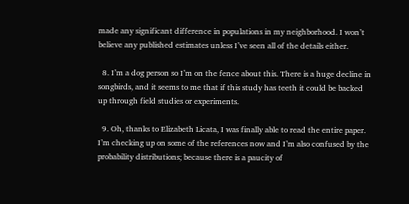made any significant difference in populations in my neighborhood. I won’t believe any published estimates unless I’ve seen all of the details either.

  8. I’m a dog person so I’m on the fence about this. There is a huge decline in songbirds, and it seems to me that if this study has teeth it could be backed up through field studies or experiments.

  9. Oh, thanks to Elizabeth Licata, I was finally able to read the entire paper. I’m checking up on some of the references now and I’m also confused by the probability distributions; because there is a paucity of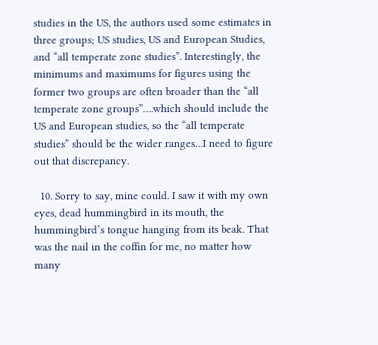studies in the US, the authors used some estimates in three groups; US studies, US and European Studies, and “all temperate zone studies”. Interestingly, the minimums and maximums for figures using the former two groups are often broader than the “all temperate zone groups”….which should include the US and European studies, so the “all temperate studies” should be the wider ranges…I need to figure out that discrepancy.

  10. Sorry to say, mine could. I saw it with my own eyes, dead hummingbird in its mouth, the hummingbird’s tongue hanging from its beak. That was the nail in the coffin for me, no matter how many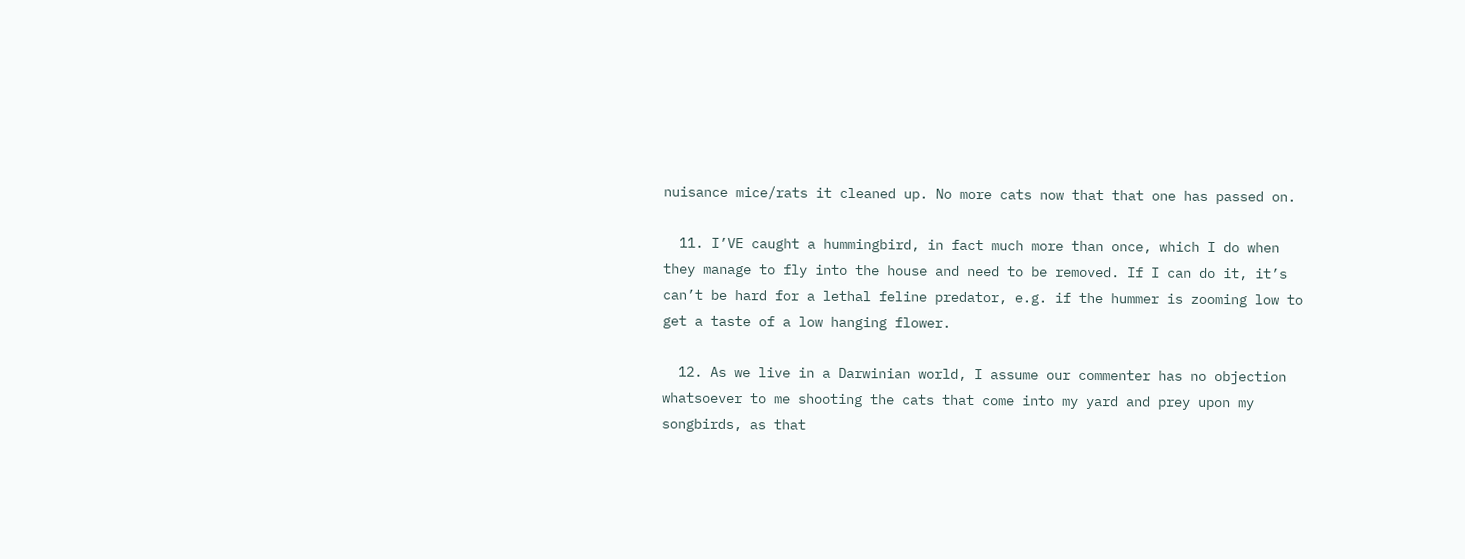nuisance mice/rats it cleaned up. No more cats now that that one has passed on.

  11. I’VE caught a hummingbird, in fact much more than once, which I do when they manage to fly into the house and need to be removed. If I can do it, it’s can’t be hard for a lethal feline predator, e.g. if the hummer is zooming low to get a taste of a low hanging flower.

  12. As we live in a Darwinian world, I assume our commenter has no objection whatsoever to me shooting the cats that come into my yard and prey upon my songbirds, as that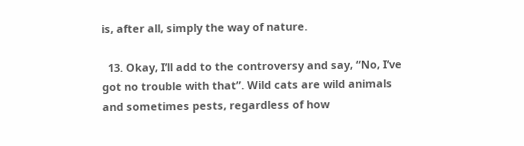is, after all, simply the way of nature.

  13. Okay, I’ll add to the controversy and say, “No, I’ve got no trouble with that”. Wild cats are wild animals and sometimes pests, regardless of how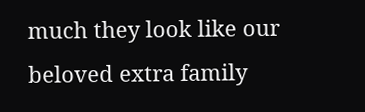much they look like our beloved extra family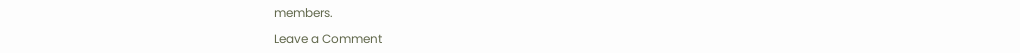members.

Leave a Comment